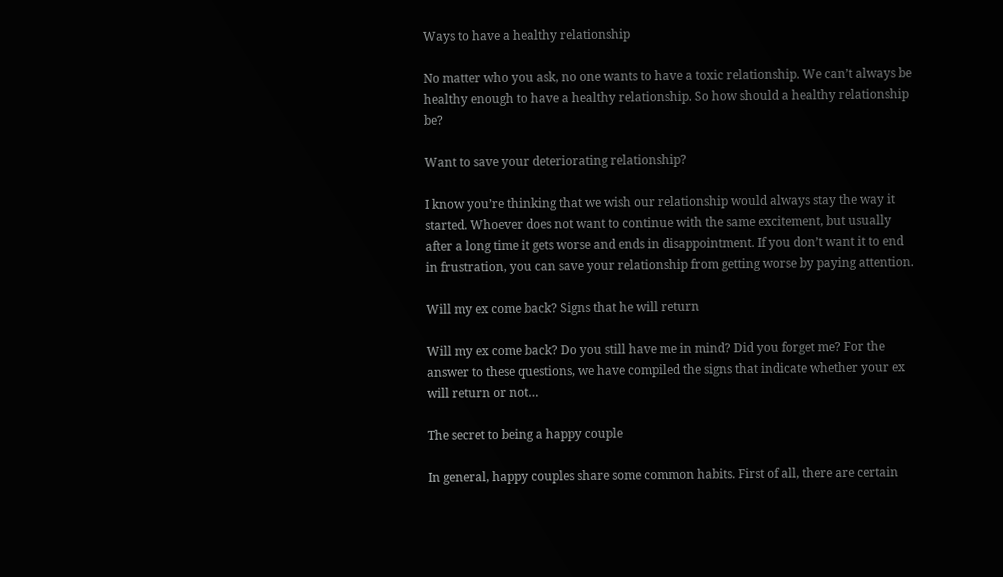Ways to have a healthy relationship

No matter who you ask, no one wants to have a toxic relationship. We can’t always be healthy enough to have a healthy relationship. So how should a healthy relationship be?

Want to save your deteriorating relationship?

I know you’re thinking that we wish our relationship would always stay the way it started. Whoever does not want to continue with the same excitement, but usually after a long time it gets worse and ends in disappointment. If you don’t want it to end in frustration, you can save your relationship from getting worse by paying attention.

Will my ex come back? Signs that he will return

Will my ex come back? Do you still have me in mind? Did you forget me? For the answer to these questions, we have compiled the signs that indicate whether your ex will return or not…

The secret to being a happy couple

In general, happy couples share some common habits. First of all, there are certain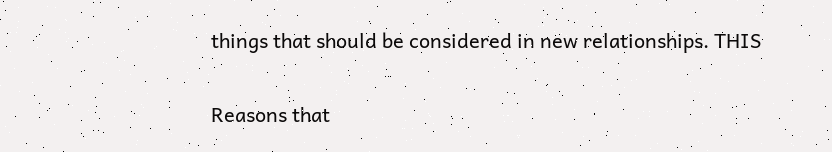things that should be considered in new relationships. THIS

Reasons that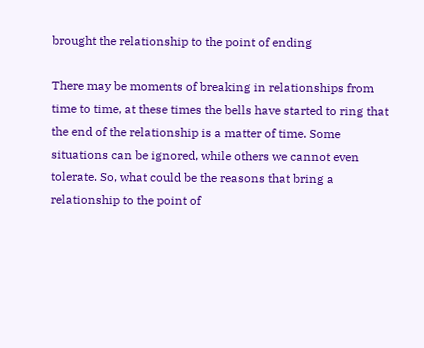brought the relationship to the point of ending

There may be moments of breaking in relationships from time to time, at these times the bells have started to ring that the end of the relationship is a matter of time. Some situations can be ignored, while others we cannot even tolerate. So, what could be the reasons that bring a relationship to the point of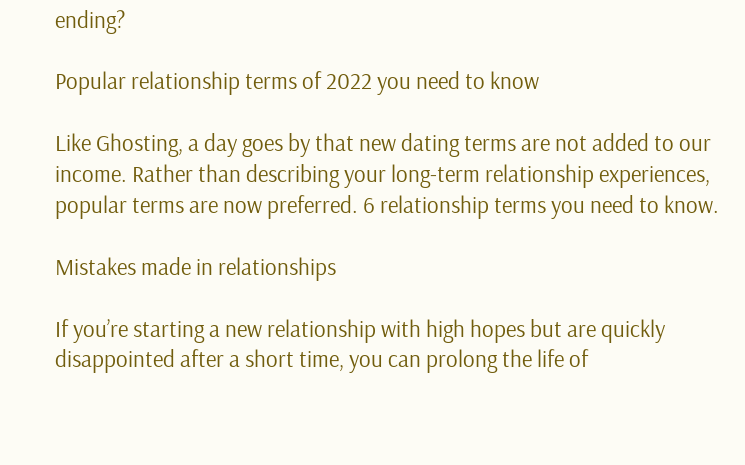ending?

Popular relationship terms of 2022 you need to know

Like Ghosting, a day goes by that new dating terms are not added to our income. Rather than describing your long-term relationship experiences, popular terms are now preferred. 6 relationship terms you need to know.

Mistakes made in relationships

If you’re starting a new relationship with high hopes but are quickly disappointed after a short time, you can prolong the life of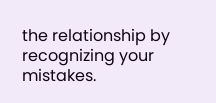the relationship by recognizing your mistakes.